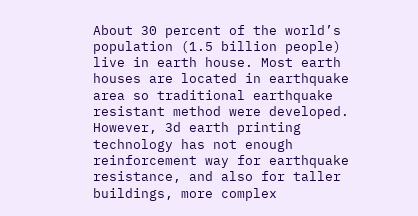About 30 percent of the world’s population (1.5 billion people) live in earth house. Most earth houses are located in earthquake area so traditional earthquake resistant method were developed. However, 3d earth printing technology has not enough reinforcement way for earthquake resistance, and also for taller buildings, more complex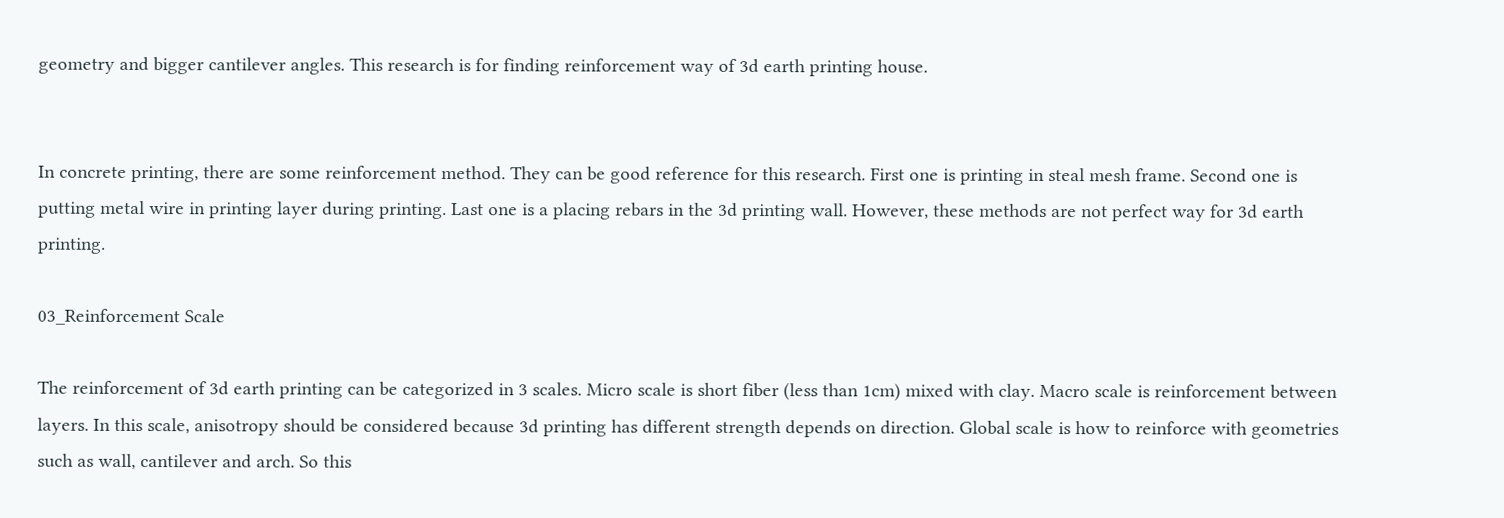geometry and bigger cantilever angles. This research is for finding reinforcement way of 3d earth printing house.


In concrete printing, there are some reinforcement method. They can be good reference for this research. First one is printing in steal mesh frame. Second one is putting metal wire in printing layer during printing. Last one is a placing rebars in the 3d printing wall. However, these methods are not perfect way for 3d earth printing.

03_Reinforcement Scale

The reinforcement of 3d earth printing can be categorized in 3 scales. Micro scale is short fiber (less than 1cm) mixed with clay. Macro scale is reinforcement between layers. In this scale, anisotropy should be considered because 3d printing has different strength depends on direction. Global scale is how to reinforce with geometries such as wall, cantilever and arch. So this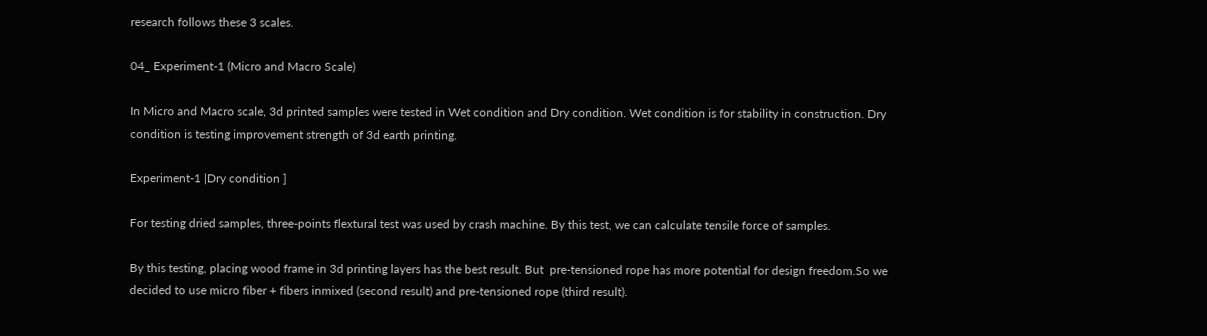research follows these 3 scales.

04_ Experiment-1 (Micro and Macro Scale)

In Micro and Macro scale, 3d printed samples were tested in Wet condition and Dry condition. Wet condition is for stability in construction. Dry condition is testing improvement strength of 3d earth printing.

Experiment-1 |Dry condition ]

For testing dried samples, three-points flextural test was used by crash machine. By this test, we can calculate tensile force of samples.

By this testing, placing wood frame in 3d printing layers has the best result. But  pre-tensioned rope has more potential for design freedom.So we decided to use micro fiber + fibers inmixed (second result) and pre-tensioned rope (third result).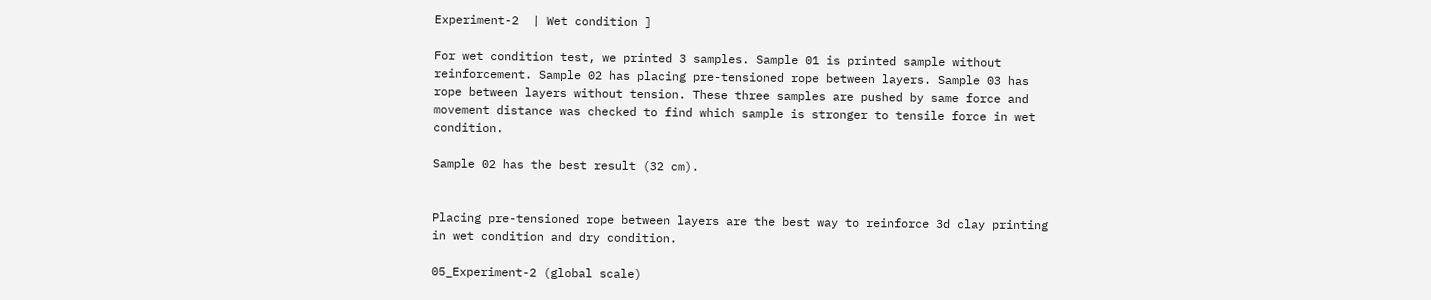Experiment-2  | Wet condition ]

For wet condition test, we printed 3 samples. Sample 01 is printed sample without reinforcement. Sample 02 has placing pre-tensioned rope between layers. Sample 03 has rope between layers without tension. These three samples are pushed by same force and movement distance was checked to find which sample is stronger to tensile force in wet condition.

Sample 02 has the best result (32 cm).


Placing pre-tensioned rope between layers are the best way to reinforce 3d clay printing in wet condition and dry condition.

05_Experiment-2 (global scale)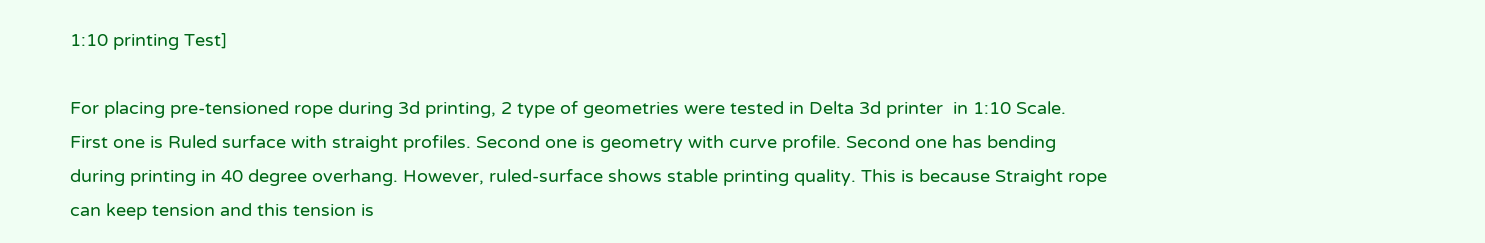1:10 printing Test]

For placing pre-tensioned rope during 3d printing, 2 type of geometries were tested in Delta 3d printer  in 1:10 Scale. First one is Ruled surface with straight profiles. Second one is geometry with curve profile. Second one has bending during printing in 40 degree overhang. However, ruled-surface shows stable printing quality. This is because Straight rope can keep tension and this tension is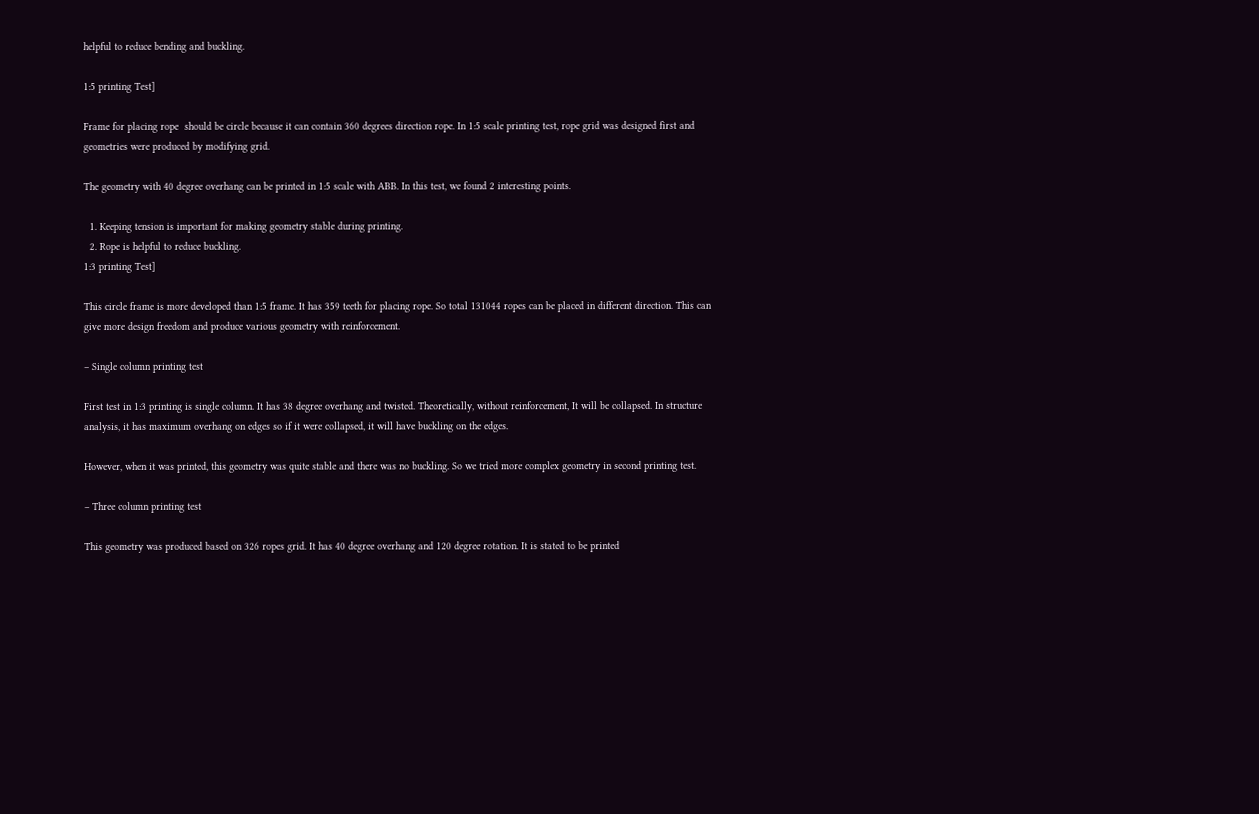helpful to reduce bending and buckling.

1:5 printing Test]

Frame for placing rope  should be circle because it can contain 360 degrees direction rope. In 1:5 scale printing test, rope grid was designed first and geometries were produced by modifying grid.

The geometry with 40 degree overhang can be printed in 1:5 scale with ABB. In this test, we found 2 interesting points.

  1. Keeping tension is important for making geometry stable during printing.
  2. Rope is helpful to reduce buckling.
1:3 printing Test]

This circle frame is more developed than 1:5 frame. It has 359 teeth for placing rope. So total 131044 ropes can be placed in different direction. This can give more design freedom and produce various geometry with reinforcement.

– Single column printing test

First test in 1:3 printing is single column. It has 38 degree overhang and twisted. Theoretically, without reinforcement, It will be collapsed. In structure analysis, it has maximum overhang on edges so if it were collapsed, it will have buckling on the edges.

However, when it was printed, this geometry was quite stable and there was no buckling. So we tried more complex geometry in second printing test.

– Three column printing test

This geometry was produced based on 326 ropes grid. It has 40 degree overhang and 120 degree rotation. It is stated to be printed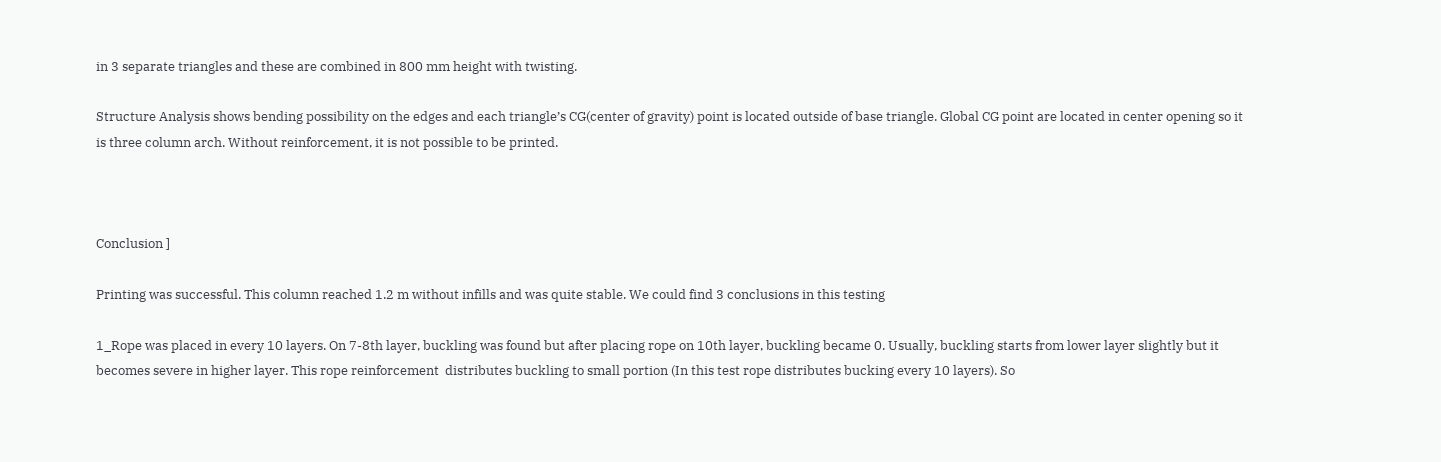in 3 separate triangles and these are combined in 800 mm height with twisting.

Structure Analysis shows bending possibility on the edges and each triangle’s CG(center of gravity) point is located outside of base triangle. Global CG point are located in center opening so it is three column arch. Without reinforcement, it is not possible to be printed.



Conclusion ]

Printing was successful. This column reached 1.2 m without infills and was quite stable. We could find 3 conclusions in this testing

1_Rope was placed in every 10 layers. On 7-8th layer, buckling was found but after placing rope on 10th layer, buckling became 0. Usually, buckling starts from lower layer slightly but it becomes severe in higher layer. This rope reinforcement  distributes buckling to small portion (In this test rope distributes bucking every 10 layers). So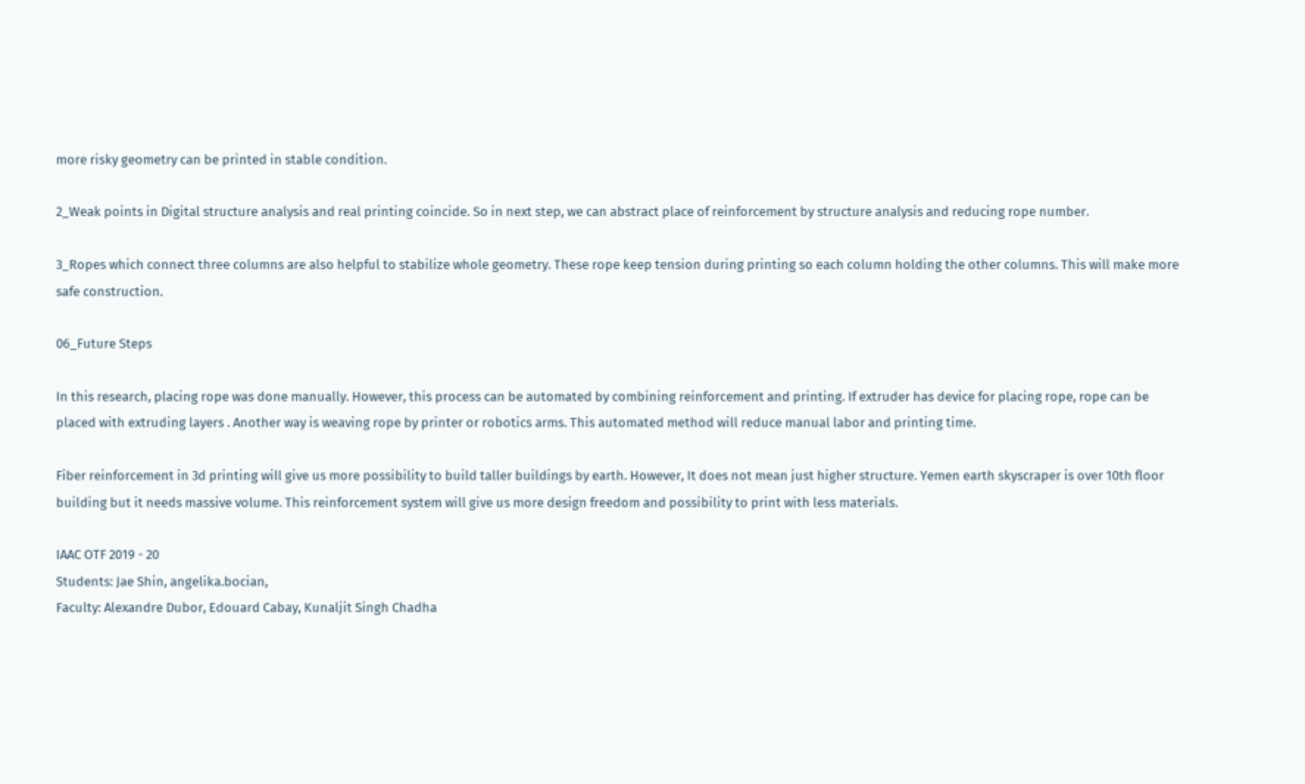more risky geometry can be printed in stable condition.

2_Weak points in Digital structure analysis and real printing coincide. So in next step, we can abstract place of reinforcement by structure analysis and reducing rope number.

3_Ropes which connect three columns are also helpful to stabilize whole geometry. These rope keep tension during printing so each column holding the other columns. This will make more safe construction.

06_Future Steps

In this research, placing rope was done manually. However, this process can be automated by combining reinforcement and printing. If extruder has device for placing rope, rope can be placed with extruding layers . Another way is weaving rope by printer or robotics arms. This automated method will reduce manual labor and printing time.

Fiber reinforcement in 3d printing will give us more possibility to build taller buildings by earth. However, It does not mean just higher structure. Yemen earth skyscraper is over 10th floor building but it needs massive volume. This reinforcement system will give us more design freedom and possibility to print with less materials.

IAAC OTF 2019 - 20
Students: Jae Shin, angelika.bocian,
Faculty: Alexandre Dubor, Edouard Cabay, Kunaljit Singh Chadha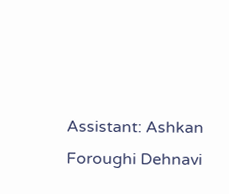Assistant: Ashkan Foroughi Dehnavi